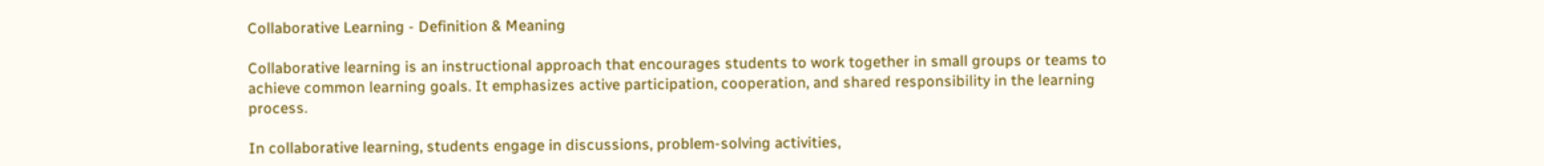Collaborative Learning - Definition & Meaning

Collaborative learning is an instructional approach that encourages students to work together in small groups or teams to achieve common learning goals. It emphasizes active participation, cooperation, and shared responsibility in the learning process.

In collaborative learning, students engage in discussions, problem-solving activities,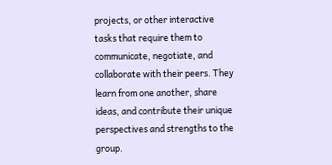projects, or other interactive tasks that require them to communicate, negotiate, and collaborate with their peers. They learn from one another, share ideas, and contribute their unique perspectives and strengths to the group.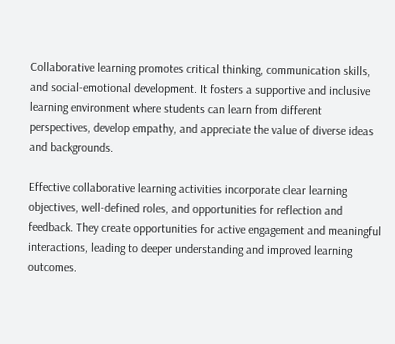Collaborative learning promotes critical thinking, communication skills, and social-emotional development. It fosters a supportive and inclusive learning environment where students can learn from different perspectives, develop empathy, and appreciate the value of diverse ideas and backgrounds.

Effective collaborative learning activities incorporate clear learning objectives, well-defined roles, and opportunities for reflection and feedback. They create opportunities for active engagement and meaningful interactions, leading to deeper understanding and improved learning outcomes.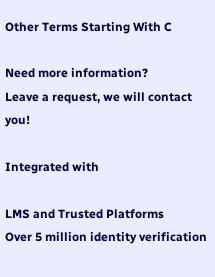Other Terms Starting With C

Need more information?
Leave a request, we will contact you!

Integrated with

LMS and Trusted Platforms
Over 5 million identity verification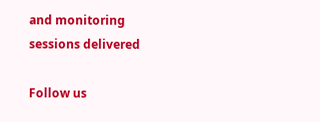and monitoring sessions delivered

Follow us